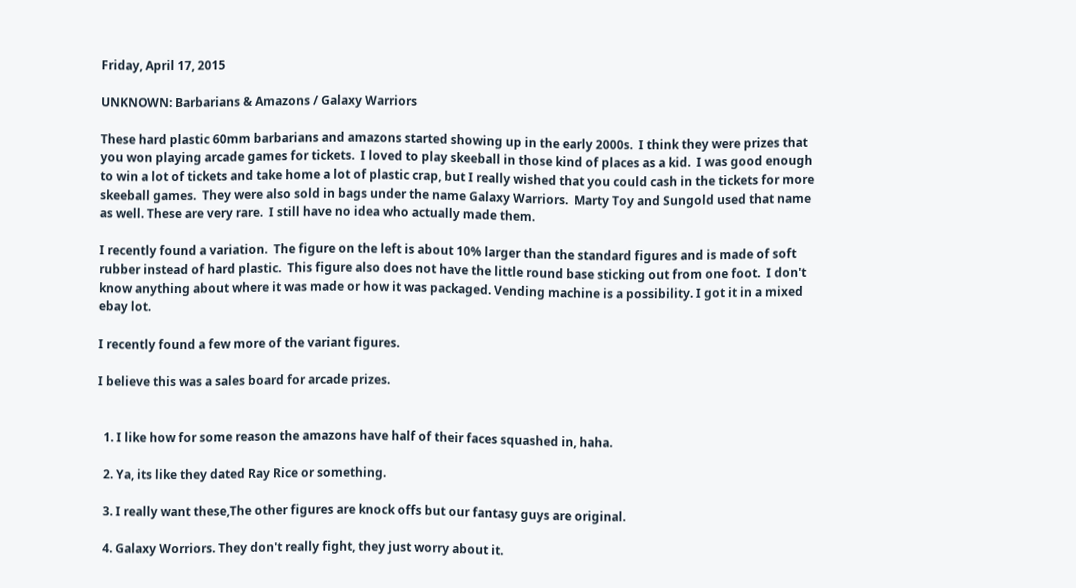Friday, April 17, 2015

UNKNOWN: Barbarians & Amazons / Galaxy Warriors

These hard plastic 60mm barbarians and amazons started showing up in the early 2000s.  I think they were prizes that you won playing arcade games for tickets.  I loved to play skeeball in those kind of places as a kid.  I was good enough to win a lot of tickets and take home a lot of plastic crap, but I really wished that you could cash in the tickets for more skeeball games.  They were also sold in bags under the name Galaxy Warriors.  Marty Toy and Sungold used that name as well. These are very rare.  I still have no idea who actually made them.

I recently found a variation.  The figure on the left is about 10% larger than the standard figures and is made of soft rubber instead of hard plastic.  This figure also does not have the little round base sticking out from one foot.  I don't know anything about where it was made or how it was packaged. Vending machine is a possibility. I got it in a mixed ebay lot.

I recently found a few more of the variant figures.

I believe this was a sales board for arcade prizes.


  1. I like how for some reason the amazons have half of their faces squashed in, haha.

  2. Ya, its like they dated Ray Rice or something.

  3. I really want these,The other figures are knock offs but our fantasy guys are original.

  4. Galaxy Worriors. They don't really fight, they just worry about it.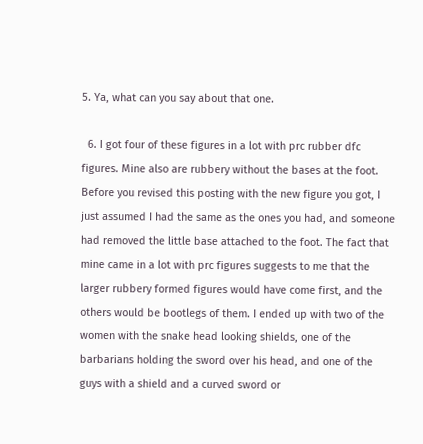5. Ya, what can you say about that one.

  6. I got four of these figures in a lot with prc rubber dfc figures. Mine also are rubbery without the bases at the foot. Before you revised this posting with the new figure you got, I just assumed I had the same as the ones you had, and someone had removed the little base attached to the foot. The fact that mine came in a lot with prc figures suggests to me that the larger rubbery formed figures would have come first, and the others would be bootlegs of them. I ended up with two of the women with the snake head looking shields, one of the barbarians holding the sword over his head, and one of the guys with a shield and a curved sword or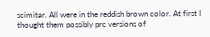scimitar. All were in the reddish brown color. At first I thought them possibly prc versions of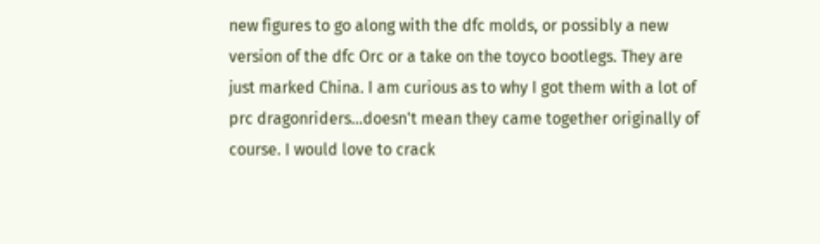new figures to go along with the dfc molds, or possibly a new version of the dfc Orc or a take on the toyco bootlegs. They are just marked China. I am curious as to why I got them with a lot of prc dragonriders...doesn't mean they came together originally of course. I would love to crack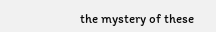the mystery of these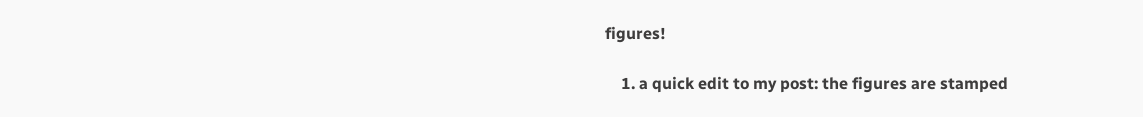figures!

    1. a quick edit to my post: the figures are stamped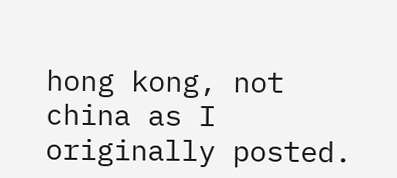hong kong, not china as I originally posted.